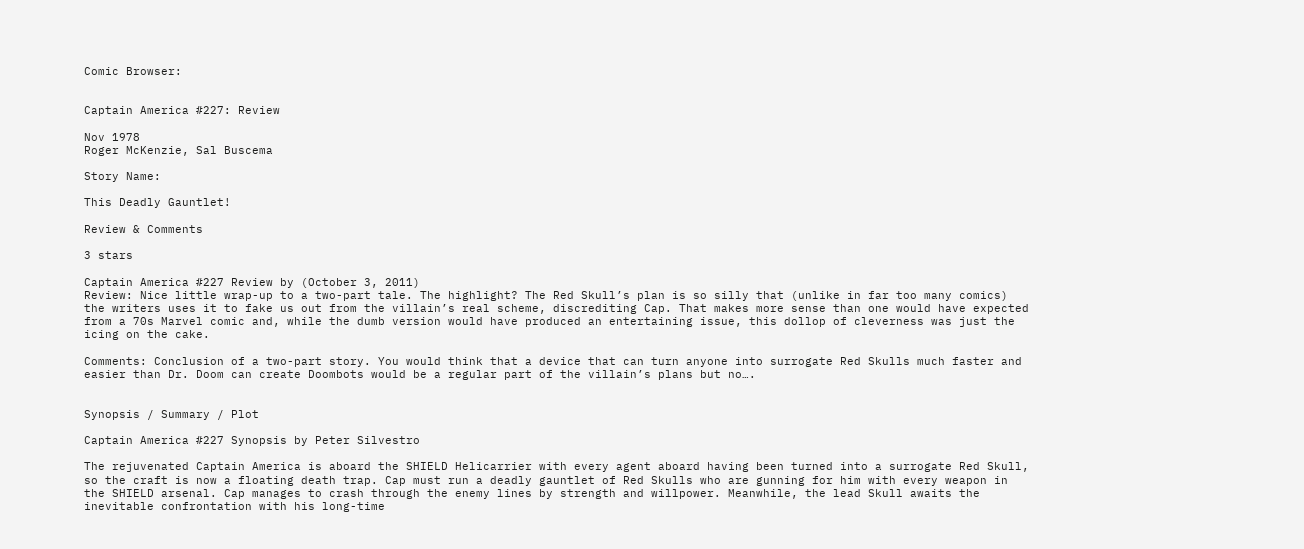Comic Browser:


Captain America #227: Review

Nov 1978
Roger McKenzie, Sal Buscema

Story Name:

This Deadly Gauntlet!

Review & Comments

3 stars

Captain America #227 Review by (October 3, 2011)
Review: Nice little wrap-up to a two-part tale. The highlight? The Red Skull’s plan is so silly that (unlike in far too many comics) the writers uses it to fake us out from the villain’s real scheme, discrediting Cap. That makes more sense than one would have expected from a 70s Marvel comic and, while the dumb version would have produced an entertaining issue, this dollop of cleverness was just the icing on the cake.

Comments: Conclusion of a two-part story. You would think that a device that can turn anyone into surrogate Red Skulls much faster and easier than Dr. Doom can create Doombots would be a regular part of the villain’s plans but no….


Synopsis / Summary / Plot

Captain America #227 Synopsis by Peter Silvestro

The rejuvenated Captain America is aboard the SHIELD Helicarrier with every agent aboard having been turned into a surrogate Red Skull, so the craft is now a floating death trap. Cap must run a deadly gauntlet of Red Skulls who are gunning for him with every weapon in the SHIELD arsenal. Cap manages to crash through the enemy lines by strength and willpower. Meanwhile, the lead Skull awaits the inevitable confrontation with his long-time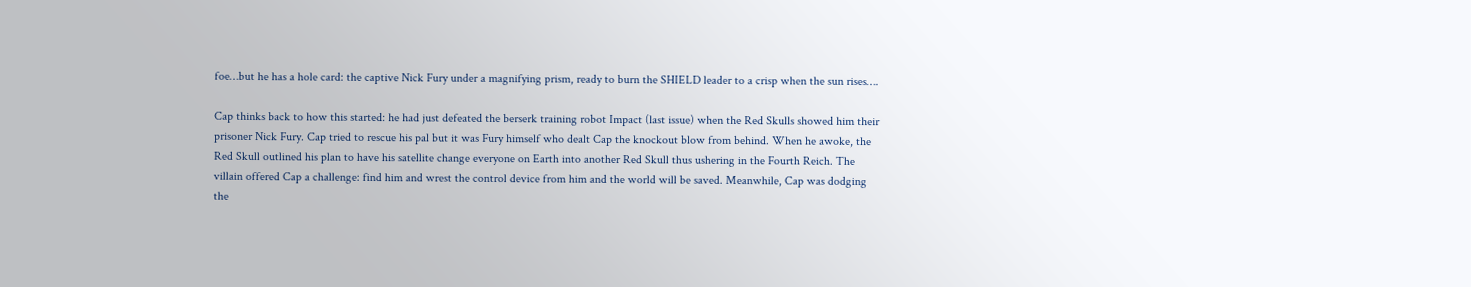foe…but he has a hole card: the captive Nick Fury under a magnifying prism, ready to burn the SHIELD leader to a crisp when the sun rises….

Cap thinks back to how this started: he had just defeated the berserk training robot Impact (last issue) when the Red Skulls showed him their prisoner Nick Fury. Cap tried to rescue his pal but it was Fury himself who dealt Cap the knockout blow from behind. When he awoke, the Red Skull outlined his plan to have his satellite change everyone on Earth into another Red Skull thus ushering in the Fourth Reich. The villain offered Cap a challenge: find him and wrest the control device from him and the world will be saved. Meanwhile, Cap was dodging the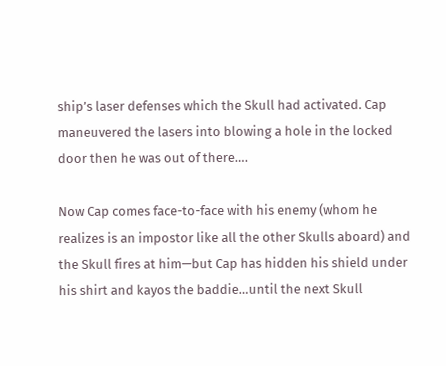ship’s laser defenses which the Skull had activated. Cap maneuvered the lasers into blowing a hole in the locked door then he was out of there….

Now Cap comes face-to-face with his enemy (whom he realizes is an impostor like all the other Skulls aboard) and the Skull fires at him—but Cap has hidden his shield under his shirt and kayos the baddie…until the next Skull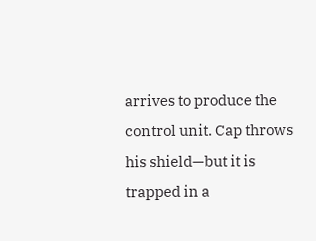arrives to produce the control unit. Cap throws his shield—but it is trapped in a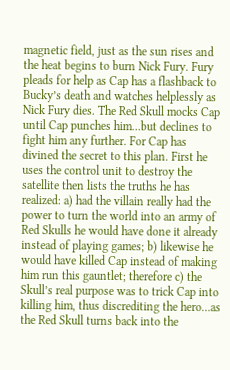magnetic field, just as the sun rises and the heat begins to burn Nick Fury. Fury pleads for help as Cap has a flashback to Bucky’s death and watches helplessly as Nick Fury dies. The Red Skull mocks Cap until Cap punches him…but declines to fight him any further. For Cap has divined the secret to this plan. First he uses the control unit to destroy the satellite then lists the truths he has realized: a) had the villain really had the power to turn the world into an army of Red Skulls he would have done it already instead of playing games; b) likewise he would have killed Cap instead of making him run this gauntlet; therefore c) the Skull’s real purpose was to trick Cap into killing him, thus discrediting the hero…as the Red Skull turns back into the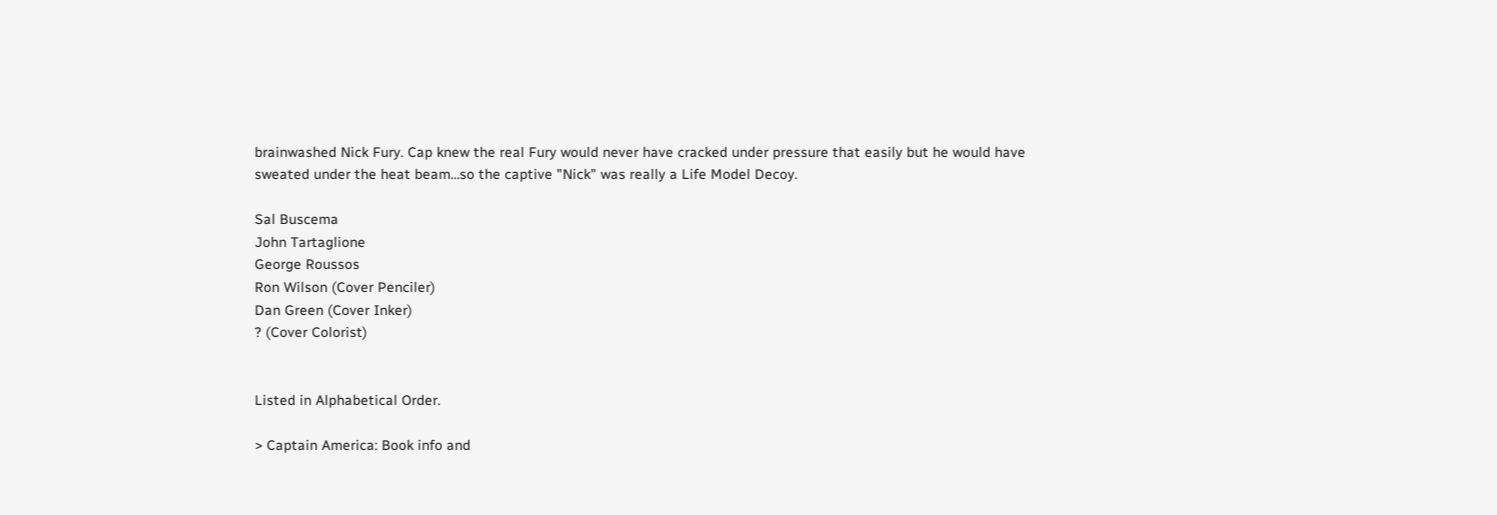brainwashed Nick Fury. Cap knew the real Fury would never have cracked under pressure that easily but he would have sweated under the heat beam…so the captive "Nick" was really a Life Model Decoy.

Sal Buscema
John Tartaglione
George Roussos
Ron Wilson (Cover Penciler)
Dan Green (Cover Inker)
? (Cover Colorist)


Listed in Alphabetical Order.

> Captain America: Book info and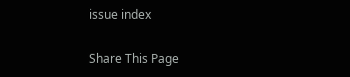issue index

Share This Page